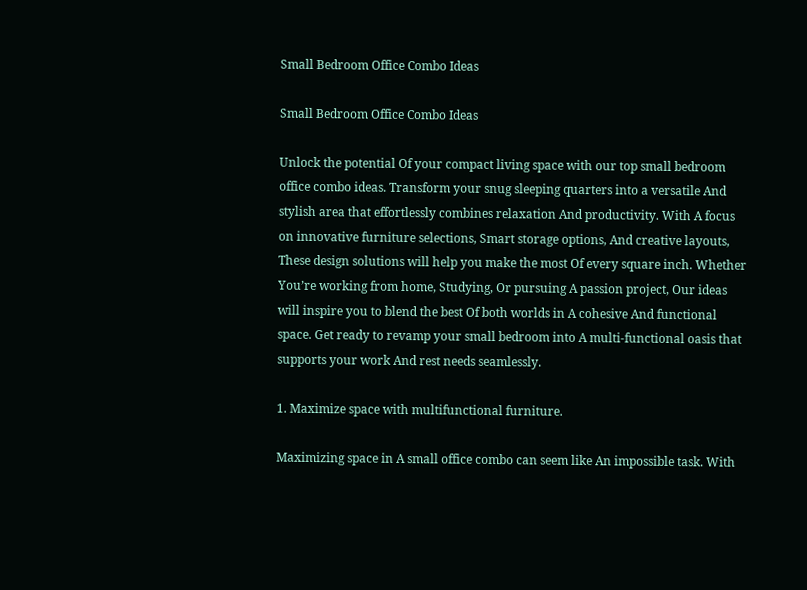Small Bedroom Office Combo Ideas

Small Bedroom Office Combo Ideas

Unlock the potential Of your compact living space with our top small bedroom office combo ideas. Transform your snug sleeping quarters into a versatile And stylish area that effortlessly combines relaxation And productivity. With A focus on innovative furniture selections, Smart storage options, And creative layouts, These design solutions will help you make the most Of every square inch. Whether You’re working from home, Studying, Or pursuing A passion project, Our ideas will inspire you to blend the best Of both worlds in A cohesive And functional space. Get ready to revamp your small bedroom into A multi-functional oasis that supports your work And rest needs seamlessly.

1. Maximize space with multifunctional furniture.

Maximizing space in A small office combo can seem like An impossible task. With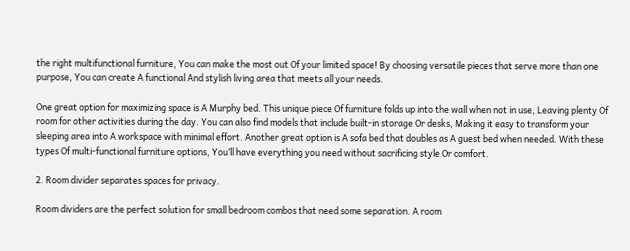the right multifunctional furniture, You can make the most out Of your limited space! By choosing versatile pieces that serve more than one purpose, You can create A functional And stylish living area that meets all your needs.

One great option for maximizing space is A Murphy bed. This unique piece Of furniture folds up into the wall when not in use, Leaving plenty Of room for other activities during the day. You can also find models that include built-in storage Or desks, Making it easy to transform your sleeping area into A workspace with minimal effort. Another great option is A sofa bed that doubles as A guest bed when needed. With these types Of multi-functional furniture options, You’ll have everything you need without sacrificing style Or comfort.

2. Room divider separates spaces for privacy.

Room dividers are the perfect solution for small bedroom combos that need some separation. A room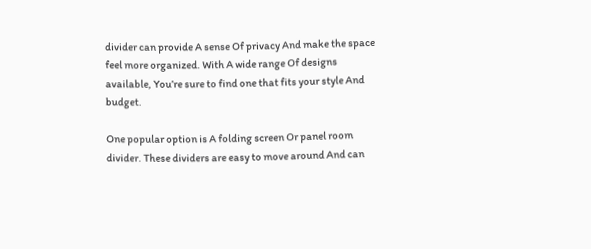divider can provide A sense Of privacy And make the space feel more organized. With A wide range Of designs available, You’re sure to find one that fits your style And budget.

One popular option is A folding screen Or panel room divider. These dividers are easy to move around And can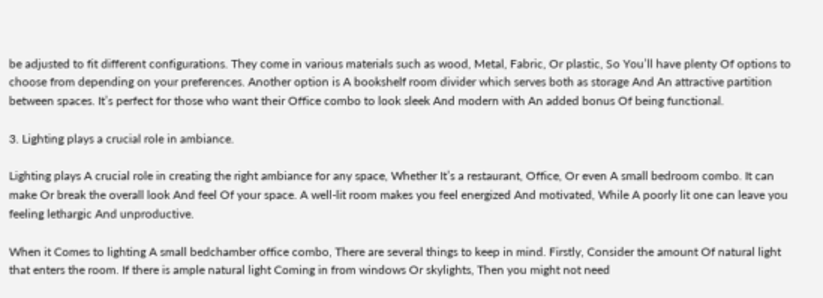be adjusted to fit different configurations. They come in various materials such as wood, Metal, Fabric, Or plastic, So You’ll have plenty Of options to choose from depending on your preferences. Another option is A bookshelf room divider which serves both as storage And An attractive partition between spaces. It’s perfect for those who want their Office combo to look sleek And modern with An added bonus Of being functional.

3. Lighting plays a crucial role in ambiance.

Lighting plays A crucial role in creating the right ambiance for any space, Whether It’s a restaurant, Office, Or even A small bedroom combo. It can make Or break the overall look And feel Of your space. A well-lit room makes you feel energized And motivated, While A poorly lit one can leave you feeling lethargic And unproductive.

When it Comes to lighting A small bedchamber office combo, There are several things to keep in mind. Firstly, Consider the amount Of natural light that enters the room. If there is ample natural light Coming in from windows Or skylights, Then you might not need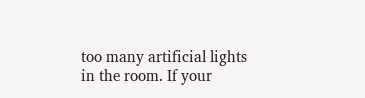too many artificial lights in the room. If your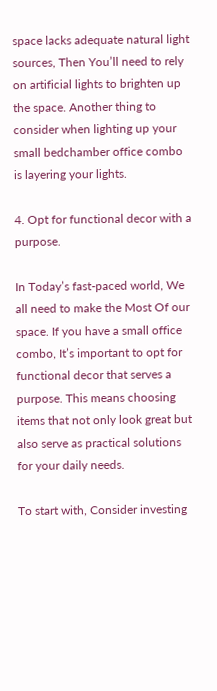space lacks adequate natural light sources, Then You’ll need to rely on artificial lights to brighten up the space. Another thing to consider when lighting up your small bedchamber office combo is layering your lights.

4. Opt for functional decor with a purpose.

In Today’s fast-paced world, We all need to make the Most Of our space. If you have a small office combo, It’s important to opt for functional decor that serves a purpose. This means choosing items that not only look great but also serve as practical solutions for your daily needs.

To start with, Consider investing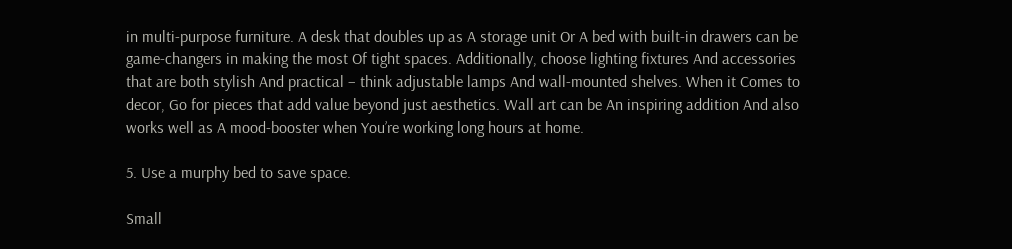in multi-purpose furniture. A desk that doubles up as A storage unit Or A bed with built-in drawers can be game-changers in making the most Of tight spaces. Additionally, choose lighting fixtures And accessories that are both stylish And practical – think adjustable lamps And wall-mounted shelves. When it Comes to decor, Go for pieces that add value beyond just aesthetics. Wall art can be An inspiring addition And also works well as A mood-booster when You’re working long hours at home.

5. Use a murphy bed to save space.

Small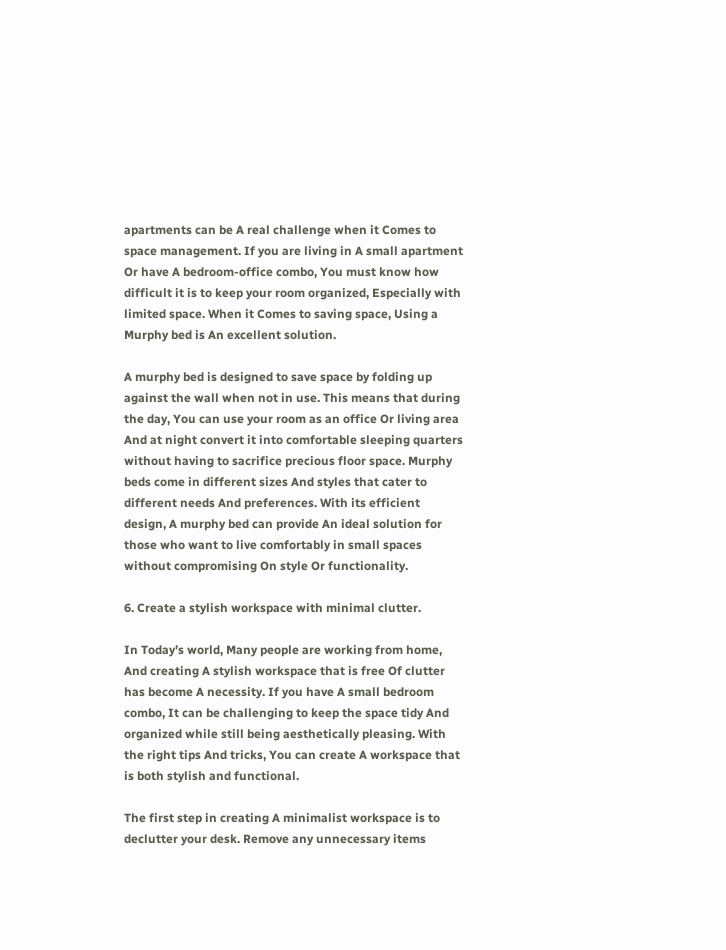apartments can be A real challenge when it Comes to space management. If you are living in A small apartment Or have A bedroom-office combo, You must know how difficult it is to keep your room organized, Especially with limited space. When it Comes to saving space, Using a Murphy bed is An excellent solution.

A murphy bed is designed to save space by folding up against the wall when not in use. This means that during the day, You can use your room as an office Or living area And at night convert it into comfortable sleeping quarters without having to sacrifice precious floor space. Murphy beds come in different sizes And styles that cater to different needs And preferences. With its efficient design, A murphy bed can provide An ideal solution for those who want to live comfortably in small spaces without compromising On style Or functionality.

6. Create a stylish workspace with minimal clutter.

In Today’s world, Many people are working from home, And creating A stylish workspace that is free Of clutter has become A necessity. If you have A small bedroom combo, It can be challenging to keep the space tidy And organized while still being aesthetically pleasing. With the right tips And tricks, You can create A workspace that is both stylish and functional.

The first step in creating A minimalist workspace is to declutter your desk. Remove any unnecessary items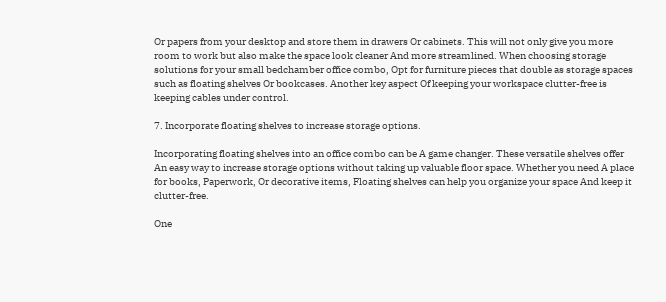Or papers from your desktop and store them in drawers Or cabinets. This will not only give you more room to work but also make the space look cleaner And more streamlined. When choosing storage solutions for your small bedchamber office combo, Opt for furniture pieces that double as storage spaces such as floating shelves Or bookcases. Another key aspect Of keeping your workspace clutter-free is keeping cables under control.

7. Incorporate floating shelves to increase storage options.

Incorporating floating shelves into an office combo can be A game changer. These versatile shelves offer An easy way to increase storage options without taking up valuable floor space. Whether you need A place for books, Paperwork, Or decorative items, Floating shelves can help you organize your space And keep it clutter-free.

One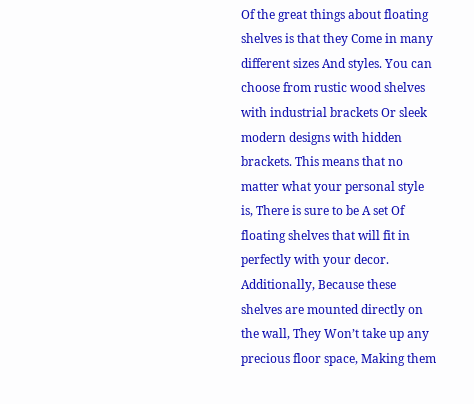Of the great things about floating shelves is that they Come in many different sizes And styles. You can choose from rustic wood shelves with industrial brackets Or sleek modern designs with hidden brackets. This means that no matter what your personal style is, There is sure to be A set Of floating shelves that will fit in perfectly with your decor. Additionally, Because these shelves are mounted directly on the wall, They Won’t take up any precious floor space, Making them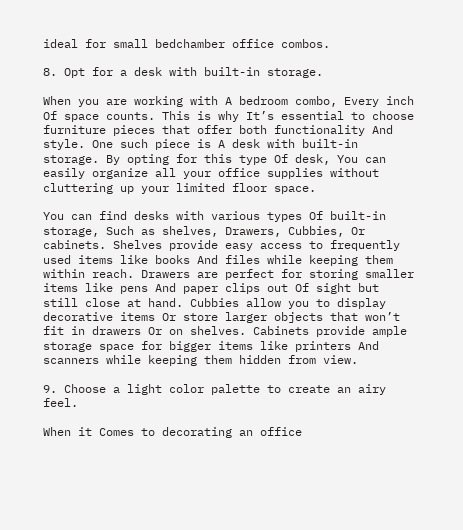ideal for small bedchamber office combos.

8. Opt for a desk with built-in storage.

When you are working with A bedroom combo, Every inch Of space counts. This is why It’s essential to choose furniture pieces that offer both functionality And style. One such piece is A desk with built-in storage. By opting for this type Of desk, You can easily organize all your office supplies without cluttering up your limited floor space.

You can find desks with various types Of built-in storage, Such as shelves, Drawers, Cubbies, Or cabinets. Shelves provide easy access to frequently used items like books And files while keeping them within reach. Drawers are perfect for storing smaller items like pens And paper clips out Of sight but still close at hand. Cubbies allow you to display decorative items Or store larger objects that won’t fit in drawers Or on shelves. Cabinets provide ample storage space for bigger items like printers And scanners while keeping them hidden from view.

9. Choose a light color palette to create an airy feel.

When it Comes to decorating an office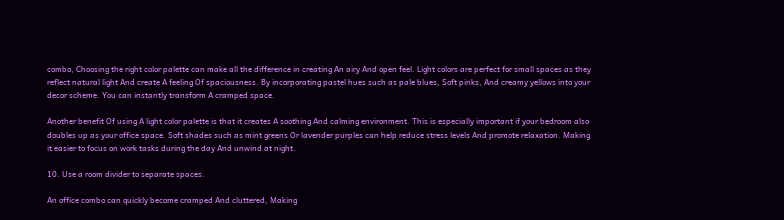combo, Choosing the right color palette can make all the difference in creating An airy And open feel. Light colors are perfect for small spaces as they reflect natural light And create A feeling Of spaciousness. By incorporating pastel hues such as pale blues, Soft pinks, And creamy yellows into your decor scheme. You can instantly transform A cramped space.

Another benefit Of using A light color palette is that it creates A soothing And calming environment. This is especially important if your bedroom also doubles up as your office space. Soft shades such as mint greens Or lavender purples can help reduce stress levels And promote relaxation. Making it easier to focus on work tasks during the day And unwind at night.

10. Use a room divider to separate spaces.

An office combo can quickly become cramped And cluttered, Making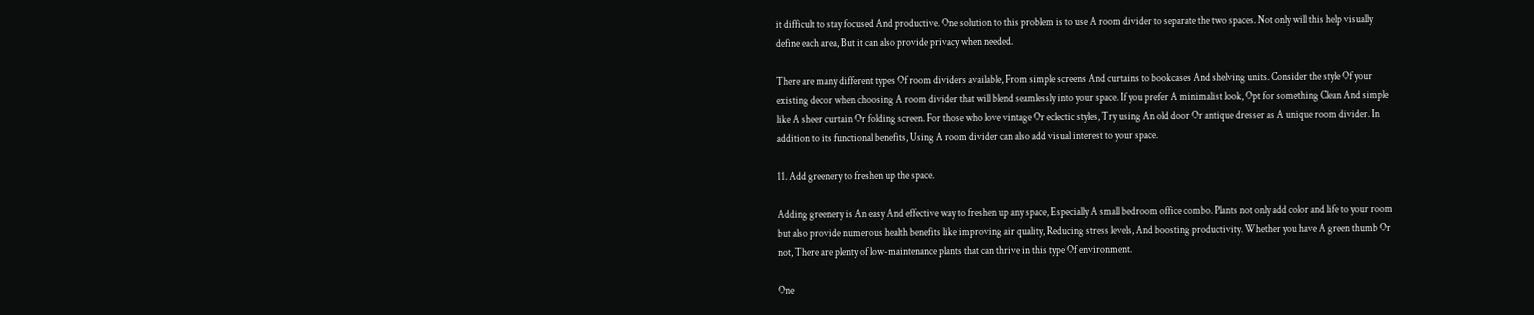it difficult to stay focused And productive. One solution to this problem is to use A room divider to separate the two spaces. Not only will this help visually define each area, But it can also provide privacy when needed.

There are many different types Of room dividers available, From simple screens And curtains to bookcases And shelving units. Consider the style Of your existing decor when choosing A room divider that will blend seamlessly into your space. If you prefer A minimalist look, Opt for something Clean And simple like A sheer curtain Or folding screen. For those who love vintage Or eclectic styles, Try using An old door Or antique dresser as A unique room divider. In addition to its functional benefits, Using A room divider can also add visual interest to your space.

11. Add greenery to freshen up the space.

Adding greenery is An easy And effective way to freshen up any space, Especially A small bedroom office combo. Plants not only add color and life to your room but also provide numerous health benefits like improving air quality, Reducing stress levels, And boosting productivity. Whether you have A green thumb Or not, There are plenty of low-maintenance plants that can thrive in this type Of environment.

One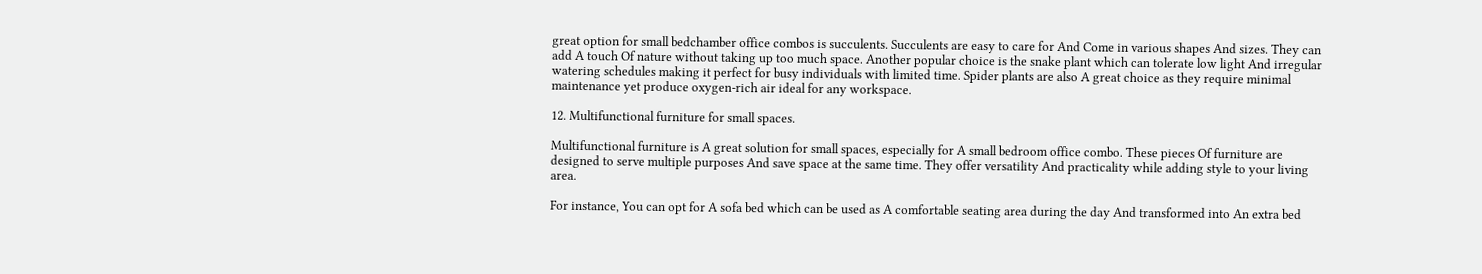great option for small bedchamber office combos is succulents. Succulents are easy to care for And Come in various shapes And sizes. They can add A touch Of nature without taking up too much space. Another popular choice is the snake plant which can tolerate low light And irregular watering schedules making it perfect for busy individuals with limited time. Spider plants are also A great choice as they require minimal maintenance yet produce oxygen-rich air ideal for any workspace.

12. Multifunctional furniture for small spaces.

Multifunctional furniture is A great solution for small spaces, especially for A small bedroom office combo. These pieces Of furniture are designed to serve multiple purposes And save space at the same time. They offer versatility And practicality while adding style to your living area.

For instance, You can opt for A sofa bed which can be used as A comfortable seating area during the day And transformed into An extra bed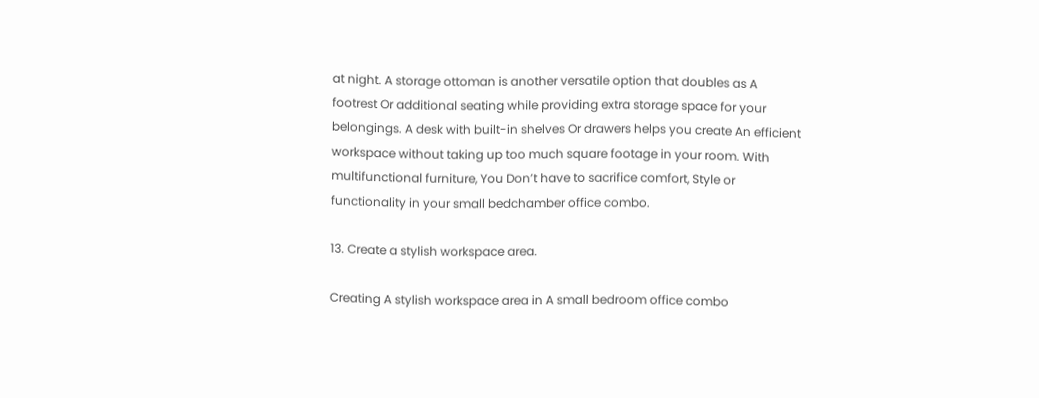at night. A storage ottoman is another versatile option that doubles as A footrest Or additional seating while providing extra storage space for your belongings. A desk with built-in shelves Or drawers helps you create An efficient workspace without taking up too much square footage in your room. With multifunctional furniture, You Don’t have to sacrifice comfort, Style or functionality in your small bedchamber office combo.

13. Create a stylish workspace area.

Creating A stylish workspace area in A small bedroom office combo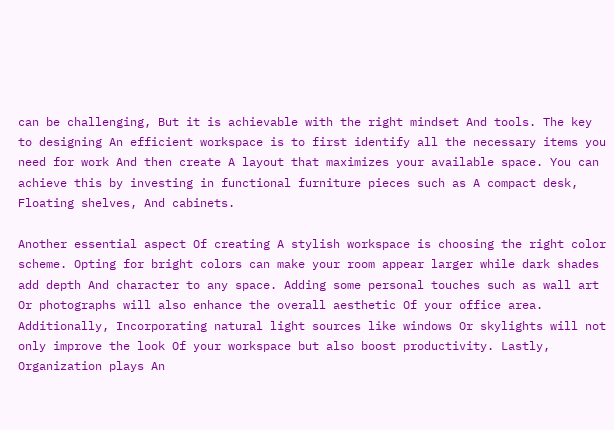can be challenging, But it is achievable with the right mindset And tools. The key to designing An efficient workspace is to first identify all the necessary items you need for work And then create A layout that maximizes your available space. You can achieve this by investing in functional furniture pieces such as A compact desk, Floating shelves, And cabinets.

Another essential aspect Of creating A stylish workspace is choosing the right color scheme. Opting for bright colors can make your room appear larger while dark shades add depth And character to any space. Adding some personal touches such as wall art Or photographs will also enhance the overall aesthetic Of your office area. Additionally, Incorporating natural light sources like windows Or skylights will not only improve the look Of your workspace but also boost productivity. Lastly, Organization plays An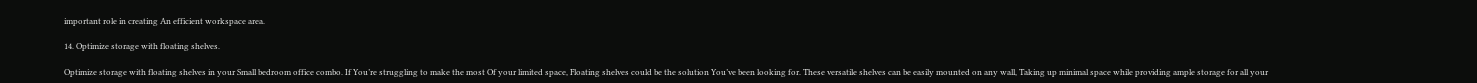important role in creating An efficient workspace area.

14. Optimize storage with floating shelves.

Optimize storage with floating shelves in your Small bedroom office combo. If You’re struggling to make the most Of your limited space, Floating shelves could be the solution You’ve been looking for. These versatile shelves can be easily mounted on any wall, Taking up minimal space while providing ample storage for all your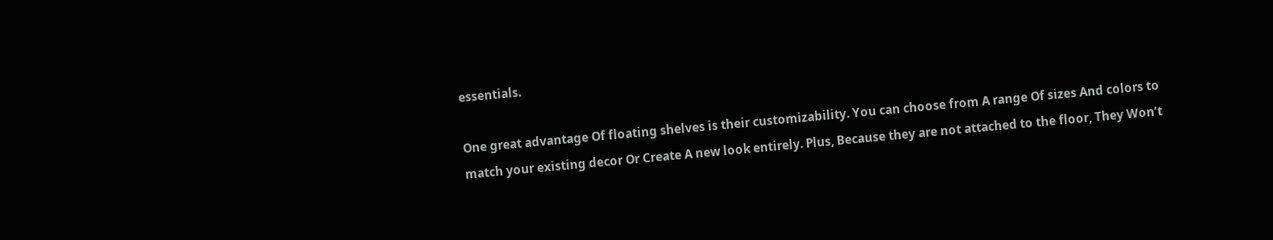essentials.

One great advantage Of floating shelves is their customizability. You can choose from A range Of sizes And colors to match your existing decor Or Create A new look entirely. Plus, Because they are not attached to the floor, They Won’t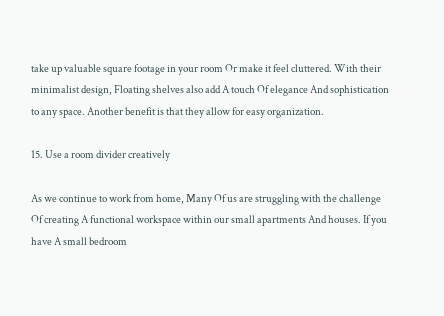take up valuable square footage in your room Or make it feel cluttered. With their minimalist design, Floating shelves also add A touch Of elegance And sophistication to any space. Another benefit is that they allow for easy organization.

15. Use a room divider creatively

As we continue to work from home, Many Of us are struggling with the challenge Of creating A functional workspace within our small apartments And houses. If you have A small bedroom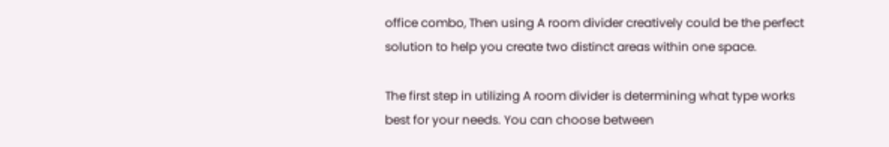office combo, Then using A room divider creatively could be the perfect solution to help you create two distinct areas within one space.

The first step in utilizing A room divider is determining what type works best for your needs. You can choose between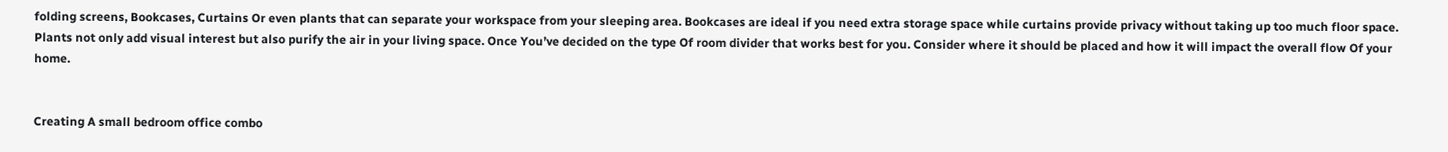folding screens, Bookcases, Curtains Or even plants that can separate your workspace from your sleeping area. Bookcases are ideal if you need extra storage space while curtains provide privacy without taking up too much floor space. Plants not only add visual interest but also purify the air in your living space. Once You’ve decided on the type Of room divider that works best for you. Consider where it should be placed and how it will impact the overall flow Of your home.


Creating A small bedroom office combo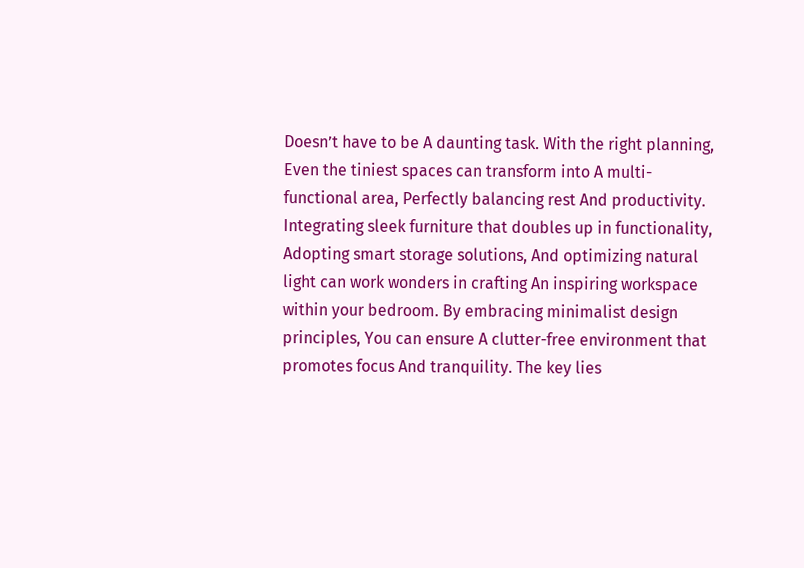Doesn’t have to be A daunting task. With the right planning, Even the tiniest spaces can transform into A multi-functional area, Perfectly balancing rest And productivity. Integrating sleek furniture that doubles up in functionality, Adopting smart storage solutions, And optimizing natural light can work wonders in crafting An inspiring workspace within your bedroom. By embracing minimalist design principles, You can ensure A clutter-free environment that promotes focus And tranquility. The key lies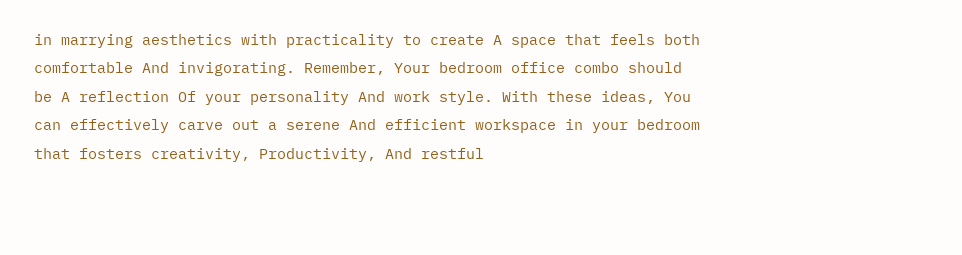in marrying aesthetics with practicality to create A space that feels both comfortable And invigorating. Remember, Your bedroom office combo should be A reflection Of your personality And work style. With these ideas, You can effectively carve out a serene And efficient workspace in your bedroom that fosters creativity, Productivity, And restful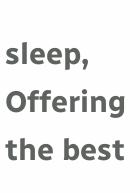sleep, Offering the best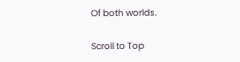Of both worlds.

Scroll to Top